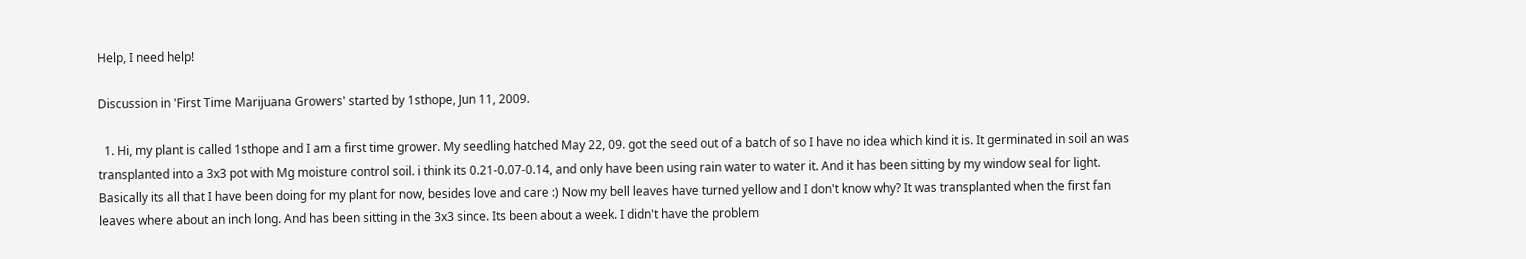Help, I need help!

Discussion in 'First Time Marijuana Growers' started by 1sthope, Jun 11, 2009.

  1. Hi, my plant is called 1sthope and I am a first time grower. My seedling hatched May 22, 09. got the seed out of a batch of so I have no idea which kind it is. It germinated in soil an was transplanted into a 3x3 pot with Mg moisture control soil. i think its 0.21-0.07-0.14, and only have been using rain water to water it. And it has been sitting by my window seal for light. Basically its all that I have been doing for my plant for now, besides love and care :) Now my bell leaves have turned yellow and I don't know why? It was transplanted when the first fan leaves where about an inch long. And has been sitting in the 3x3 since. Its been about a week. I didn't have the problem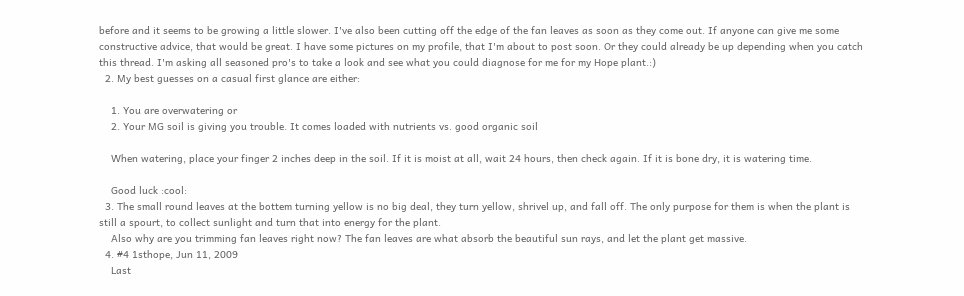before and it seems to be growing a little slower. I've also been cutting off the edge of the fan leaves as soon as they come out. If anyone can give me some constructive advice, that would be great. I have some pictures on my profile, that I'm about to post soon. Or they could already be up depending when you catch this thread. I'm asking all seasoned pro's to take a look and see what you could diagnose for me for my Hope plant.:)
  2. My best guesses on a casual first glance are either:

    1. You are overwatering or
    2. Your MG soil is giving you trouble. It comes loaded with nutrients vs. good organic soil

    When watering, place your finger 2 inches deep in the soil. If it is moist at all, wait 24 hours, then check again. If it is bone dry, it is watering time.

    Good luck :cool:
  3. The small round leaves at the bottem turning yellow is no big deal, they turn yellow, shrivel up, and fall off. The only purpose for them is when the plant is still a spourt, to collect sunlight and turn that into energy for the plant.
    Also why are you trimming fan leaves right now? The fan leaves are what absorb the beautiful sun rays, and let the plant get massive.
  4. #4 1sthope, Jun 11, 2009
    Last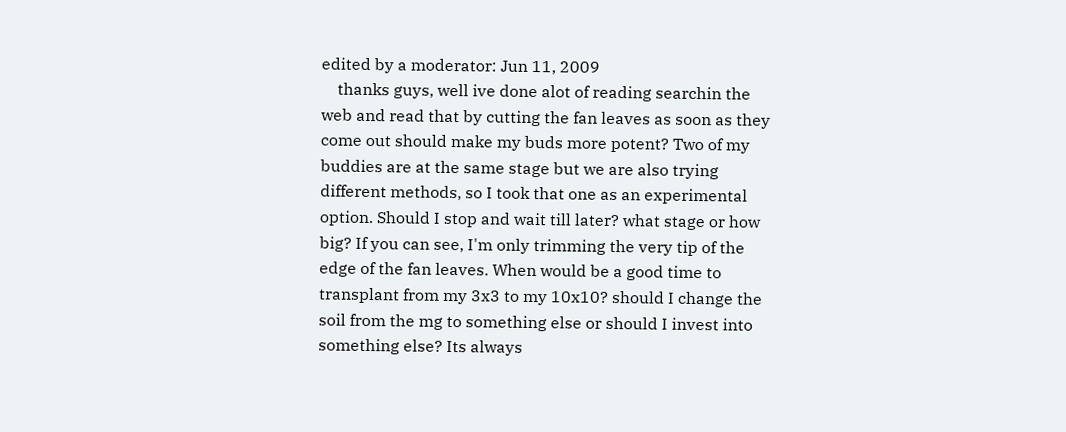edited by a moderator: Jun 11, 2009
    thanks guys, well ive done alot of reading searchin the web and read that by cutting the fan leaves as soon as they come out should make my buds more potent? Two of my buddies are at the same stage but we are also trying different methods, so I took that one as an experimental option. Should I stop and wait till later? what stage or how big? If you can see, I'm only trimming the very tip of the edge of the fan leaves. When would be a good time to transplant from my 3x3 to my 10x10? should I change the soil from the mg to something else or should I invest into something else? Its always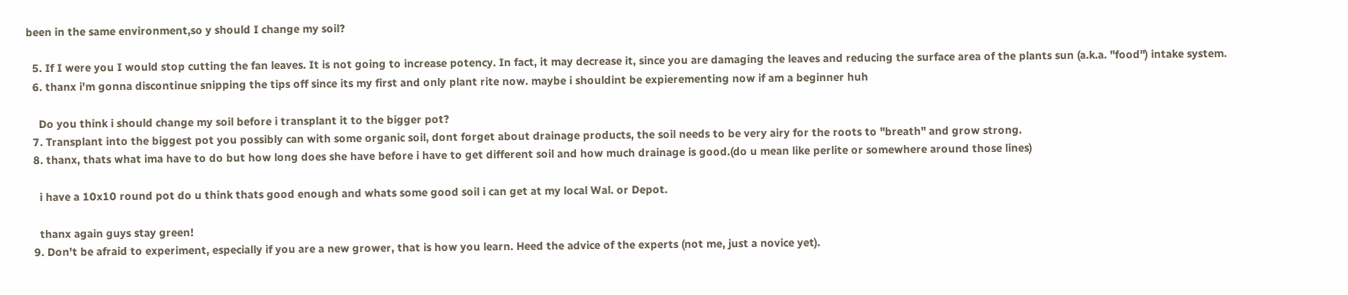been in the same environment,so y should I change my soil?

  5. If I were you I would stop cutting the fan leaves. It is not going to increase potency. In fact, it may decrease it, since you are damaging the leaves and reducing the surface area of the plants sun (a.k.a. "food") intake system.
  6. thanx i'm gonna discontinue snipping the tips off since its my first and only plant rite now. maybe i shouldint be expierementing now if am a beginner huh

    Do you think i should change my soil before i transplant it to the bigger pot?
  7. Transplant into the biggest pot you possibly can with some organic soil, dont forget about drainage products, the soil needs to be very airy for the roots to "breath" and grow strong.
  8. thanx, thats what ima have to do but how long does she have before i have to get different soil and how much drainage is good.(do u mean like perlite or somewhere around those lines)

    i have a 10x10 round pot do u think thats good enough and whats some good soil i can get at my local Wal. or Depot.

    thanx again guys stay green!
  9. Don't be afraid to experiment, especially if you are a new grower, that is how you learn. Heed the advice of the experts (not me, just a novice yet).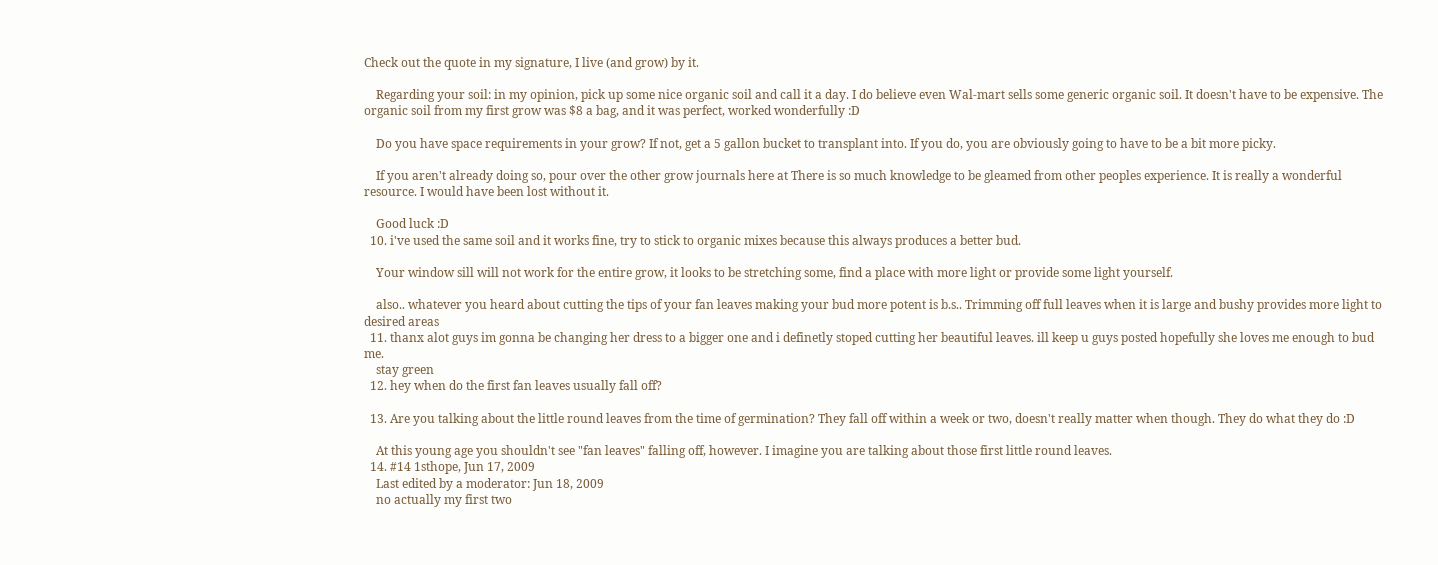Check out the quote in my signature, I live (and grow) by it.

    Regarding your soil: in my opinion, pick up some nice organic soil and call it a day. I do believe even Wal-mart sells some generic organic soil. It doesn't have to be expensive. The organic soil from my first grow was $8 a bag, and it was perfect, worked wonderfully :D

    Do you have space requirements in your grow? If not, get a 5 gallon bucket to transplant into. If you do, you are obviously going to have to be a bit more picky.

    If you aren't already doing so, pour over the other grow journals here at There is so much knowledge to be gleamed from other peoples experience. It is really a wonderful resource. I would have been lost without it.

    Good luck :D
  10. i've used the same soil and it works fine, try to stick to organic mixes because this always produces a better bud.

    Your window sill will not work for the entire grow, it looks to be stretching some, find a place with more light or provide some light yourself.

    also.. whatever you heard about cutting the tips of your fan leaves making your bud more potent is b.s.. Trimming off full leaves when it is large and bushy provides more light to desired areas
  11. thanx alot guys im gonna be changing her dress to a bigger one and i definetly stoped cutting her beautiful leaves. ill keep u guys posted hopefully she loves me enough to bud me.
    stay green
  12. hey when do the first fan leaves usually fall off?

  13. Are you talking about the little round leaves from the time of germination? They fall off within a week or two, doesn't really matter when though. They do what they do :D

    At this young age you shouldn't see "fan leaves" falling off, however. I imagine you are talking about those first little round leaves.
  14. #14 1sthope, Jun 17, 2009
    Last edited by a moderator: Jun 18, 2009
    no actually my first two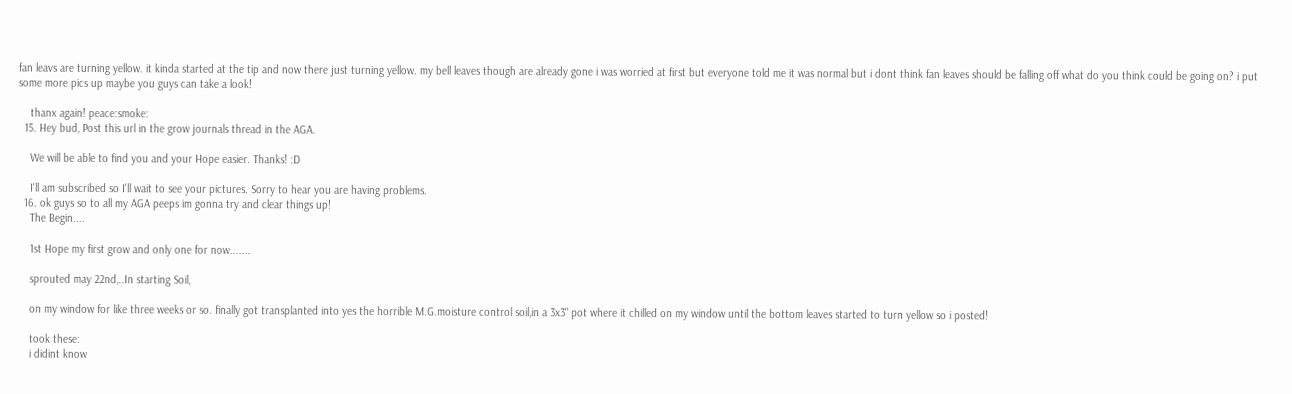fan leavs are turning yellow. it kinda started at the tip and now there just turning yellow. my bell leaves though are already gone i was worried at first but everyone told me it was normal but i dont think fan leaves should be falling off what do you think could be going on? i put some more pics up maybe you guys can take a look!

    thanx again! peace:smoke:
  15. Hey bud, Post this url in the grow journals thread in the AGA.

    We will be able to find you and your Hope easier. Thanks! :D

    I'll am subscribed so I'll wait to see your pictures. Sorry to hear you are having problems.
  16. ok guys so to all my AGA peeps im gonna try and clear things up!
    The Begin....

    1st Hope my first grow and only one for now.......

    sprouted may 22nd,..In starting Soil,

    on my window for like three weeks or so. finally got transplanted into yes the horrible M.G.moisture control soil,in a 3x3" pot where it chilled on my window until the bottom leaves started to turn yellow so i posted!

    took these:
    i didint know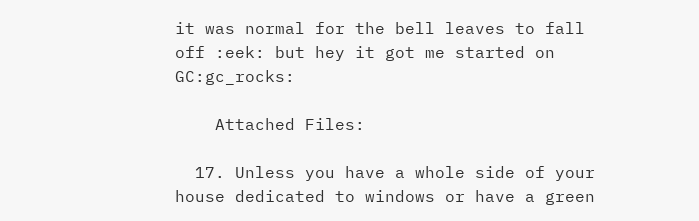it was normal for the bell leaves to fall off :eek: but hey it got me started on GC:gc_rocks:

    Attached Files:

  17. Unless you have a whole side of your house dedicated to windows or have a green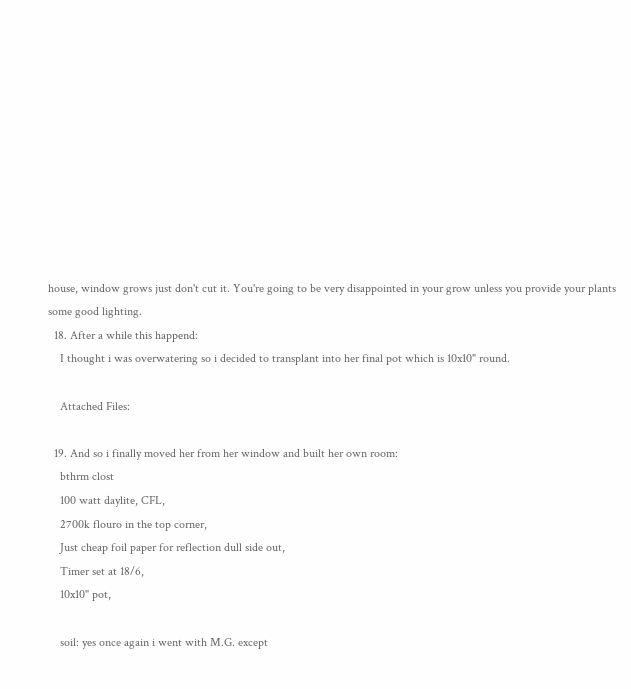house, window grows just don't cut it. You're going to be very disappointed in your grow unless you provide your plants some good lighting.
  18. After a while this happend:
    I thought i was overwatering so i decided to transplant into her final pot which is 10x10" round.

    Attached Files:

  19. And so i finally moved her from her window and built her own room:
    bthrm clost
    100 watt daylite, CFL,
    2700k flouro in the top corner,
    Just cheap foil paper for reflection dull side out,
    Timer set at 18/6,
    10x10" pot,

    soil: yes once again i went with M.G. except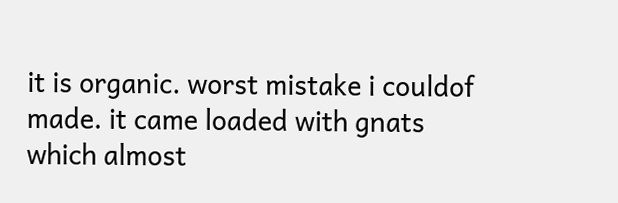it is organic. worst mistake i couldof made. it came loaded with gnats which almost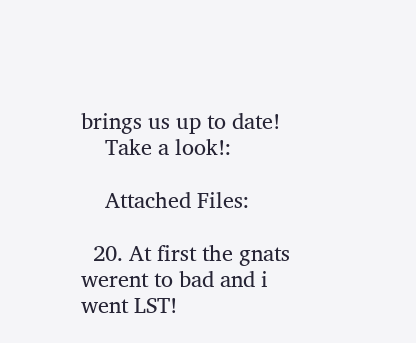brings us up to date!
    Take a look!:

    Attached Files:

  20. At first the gnats werent to bad and i went LST!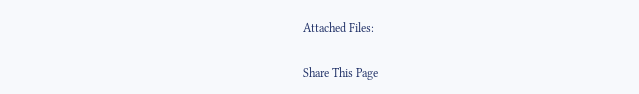Attached Files:


Share This Page